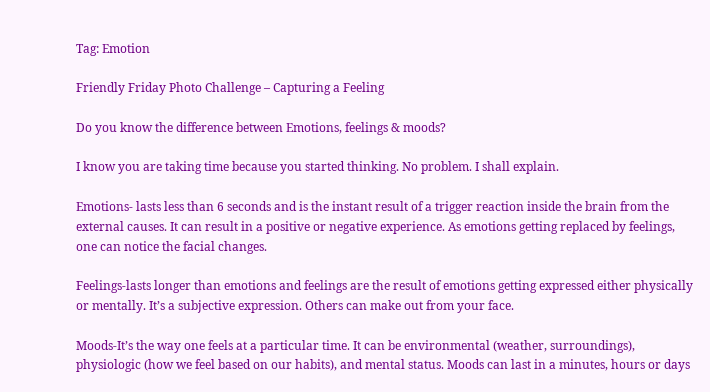Tag: Emotion

Friendly Friday Photo Challenge – Capturing a Feeling

Do you know the difference between Emotions, feelings & moods?

I know you are taking time because you started thinking. No problem. I shall explain.

Emotions- lasts less than 6 seconds and is the instant result of a trigger reaction inside the brain from the external causes. It can result in a positive or negative experience. As emotions getting replaced by feelings, one can notice the facial changes.

Feelings-lasts longer than emotions and feelings are the result of emotions getting expressed either physically or mentally. It’s a subjective expression. Others can make out from your face.

Moods-It’s the way one feels at a particular time. It can be environmental (weather, surroundings), physiologic (how we feel based on our habits), and mental status. Moods can last in a minutes, hours or days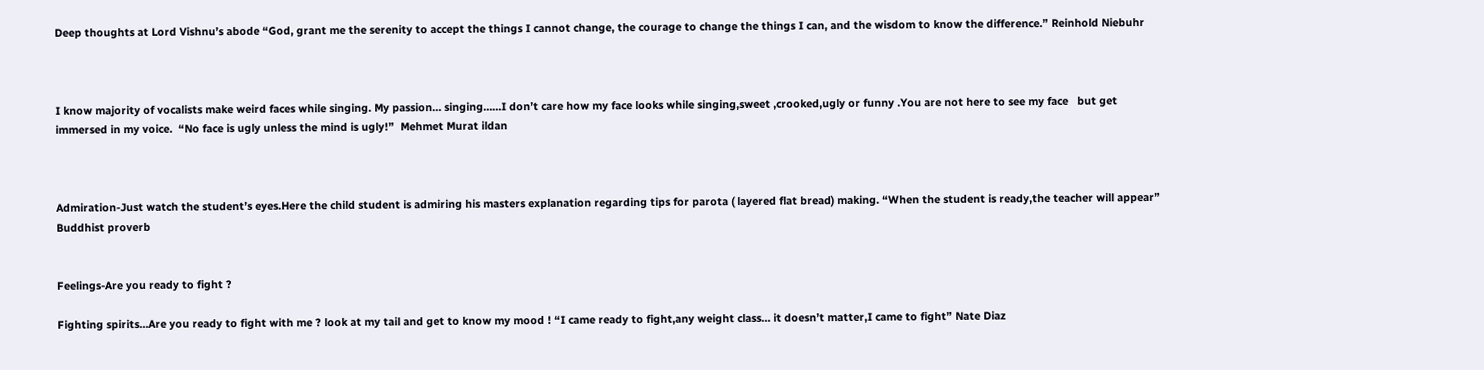Deep thoughts at Lord Vishnu’s abode “God, grant me the serenity to accept the things I cannot change, the courage to change the things I can, and the wisdom to know the difference.” Reinhold Niebuhr



I know majority of vocalists make weird faces while singing. My passion… singing……I don’t care how my face looks while singing,sweet ,crooked,ugly or funny .You are not here to see my face   but get immersed in my voice.  “No face is ugly unless the mind is ugly!”  Mehmet Murat ildan



Admiration-Just watch the student’s eyes.Here the child student is admiring his masters explanation regarding tips for parota ( layered flat bread) making. “When the student is ready,the teacher will appear” Buddhist proverb


Feelings-Are you ready to fight ?

Fighting spirits…Are you ready to fight with me ? look at my tail and get to know my mood ! “I came ready to fight,any weight class… it doesn’t matter,I came to fight” Nate Diaz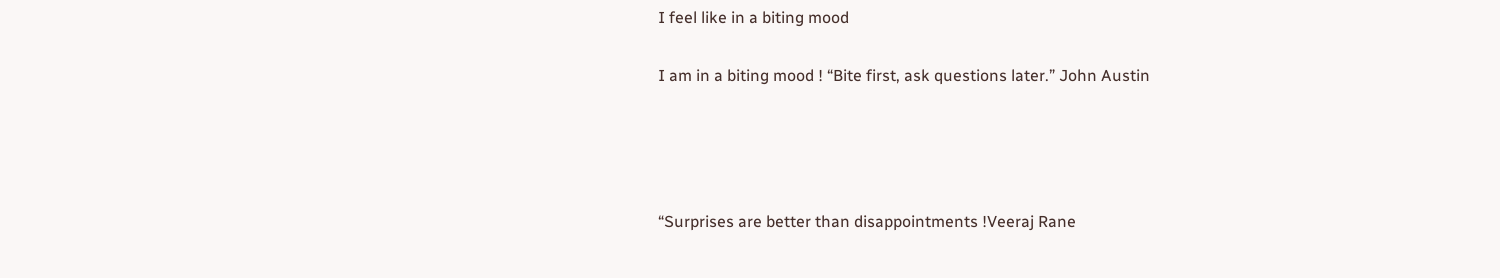I feel like in a biting mood

I am in a biting mood ! “Bite first, ask questions later.” John Austin




“Surprises are better than disappointments !Veeraj Rane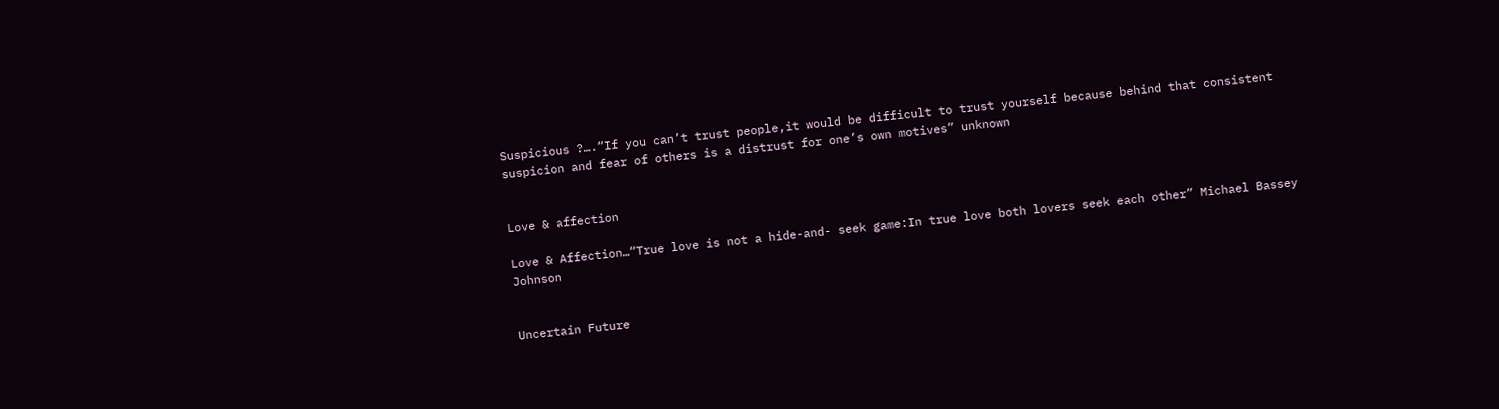Suspicious ?….“If you can’t trust people,it would be difficult to trust yourself because behind that consistent suspicion and fear of others is a distrust for one’s own motives” unknown


Love & affection

Love & Affection…“True love is not a hide-and- seek game:In true love both lovers seek each other” Michael Bassey Johnson


Uncertain Future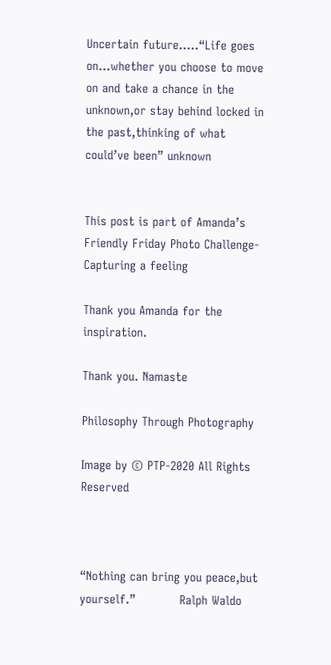Uncertain future…..“Life goes on…whether you choose to move on and take a chance in the unknown,or stay behind locked in the past,thinking of what could’ve been” unknown


This post is part of Amanda’s Friendly Friday Photo Challenge-Capturing a feeling

Thank you Amanda for the inspiration.

Thank you. Namaste

Philosophy Through Photography

Image by © PTP-2020 All Rights Reserved



“Nothing can bring you peace,but yourself.”           Ralph Waldo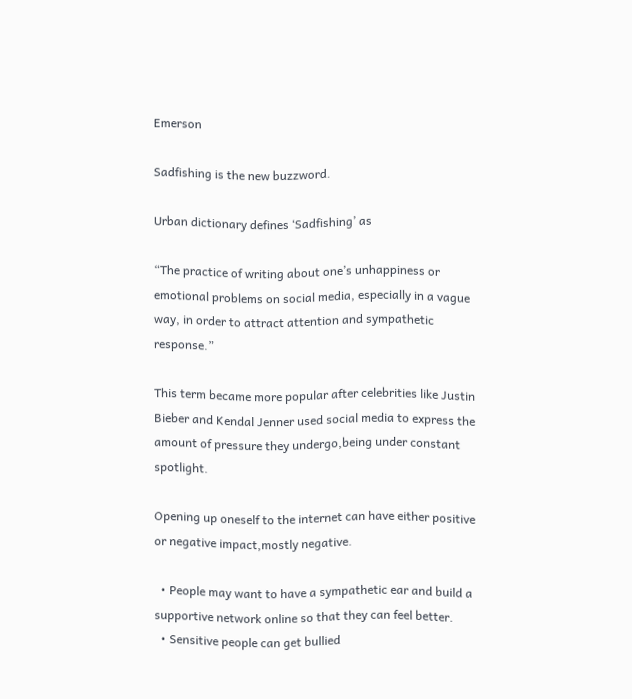Emerson

Sadfishing is the new buzzword.

Urban dictionary defines ‘Sadfishing’ as

“The practice of writing about one’s unhappiness or emotional problems on social media, especially in a vague way, in order to attract attention and sympathetic response.”

This term became more popular after celebrities like Justin Bieber and Kendal Jenner used social media to express the amount of pressure they undergo,being under constant spotlight.

Opening up oneself to the internet can have either positive or negative impact,mostly negative.

  • People may want to have a sympathetic ear and build a supportive network online so that they can feel better.
  • Sensitive people can get bullied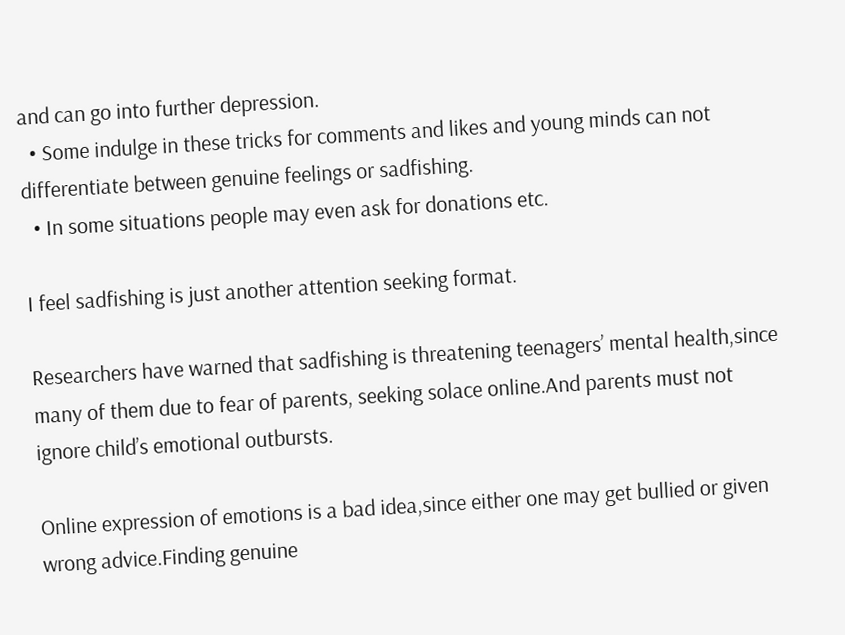and can go into further depression.
  • Some indulge in these tricks for comments and likes and young minds can not differentiate between genuine feelings or sadfishing.
  • In some situations people may even ask for donations etc.

I feel sadfishing is just another attention seeking format.

Researchers have warned that sadfishing is threatening teenagers’ mental health,since many of them due to fear of parents, seeking solace online.And parents must not ignore child’s emotional outbursts.

Online expression of emotions is a bad idea,since either one may get bullied or given wrong advice.Finding genuine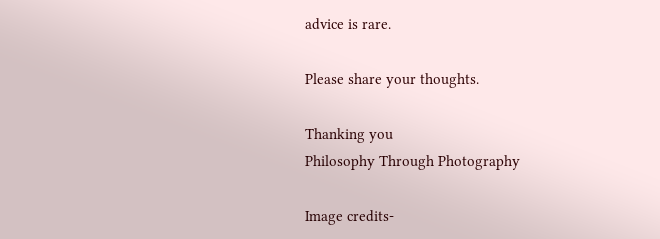advice is rare.

Please share your thoughts.

Thanking you
Philosophy Through Photography

Image credits-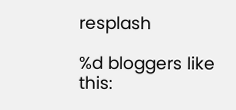resplash

%d bloggers like this: